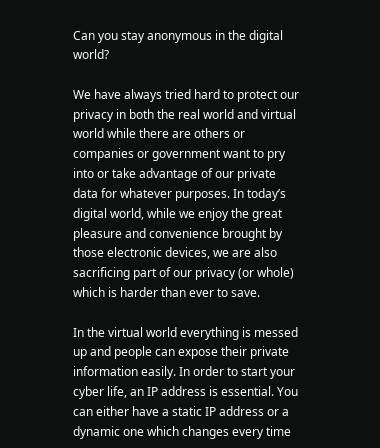Can you stay anonymous in the digital world?

We have always tried hard to protect our privacy in both the real world and virtual world while there are others or companies or government want to pry into or take advantage of our private data for whatever purposes. In today’s digital world, while we enjoy the great pleasure and convenience brought by those electronic devices, we are also sacrificing part of our privacy (or whole) which is harder than ever to save.

In the virtual world everything is messed up and people can expose their private information easily. In order to start your cyber life, an IP address is essential. You can either have a static IP address or a dynamic one which changes every time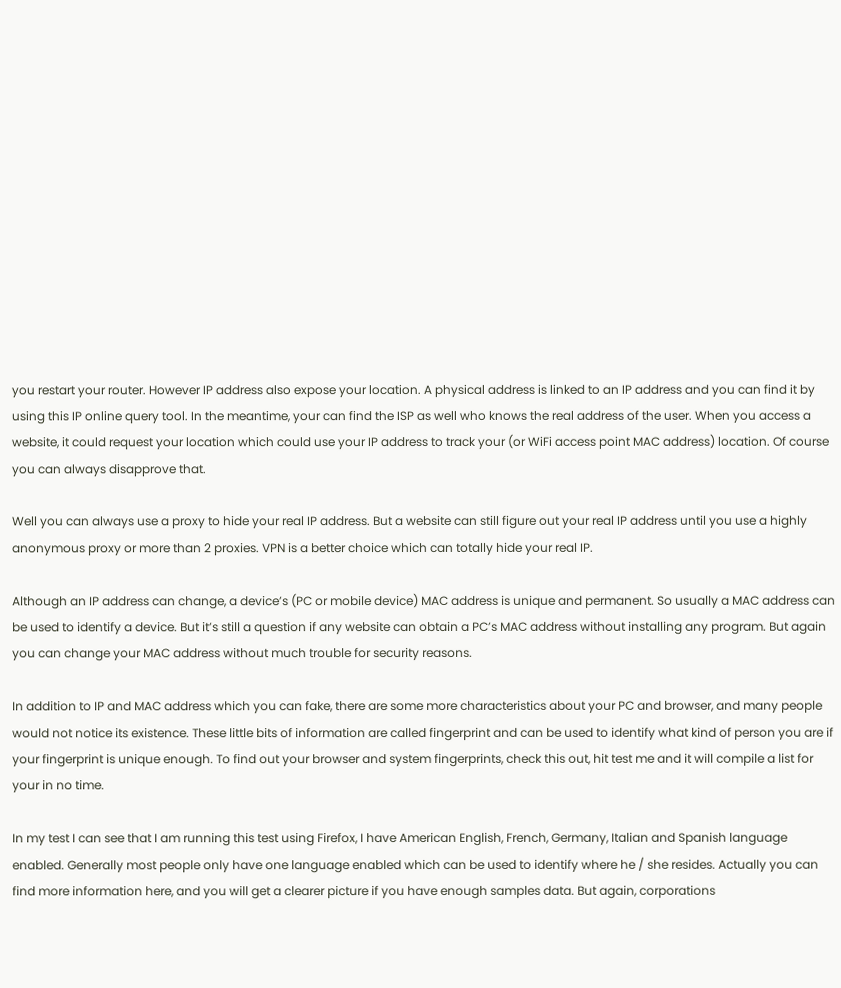you restart your router. However IP address also expose your location. A physical address is linked to an IP address and you can find it by using this IP online query tool. In the meantime, your can find the ISP as well who knows the real address of the user. When you access a website, it could request your location which could use your IP address to track your (or WiFi access point MAC address) location. Of course you can always disapprove that.

Well you can always use a proxy to hide your real IP address. But a website can still figure out your real IP address until you use a highly anonymous proxy or more than 2 proxies. VPN is a better choice which can totally hide your real IP.

Although an IP address can change, a device’s (PC or mobile device) MAC address is unique and permanent. So usually a MAC address can be used to identify a device. But it’s still a question if any website can obtain a PC’s MAC address without installing any program. But again you can change your MAC address without much trouble for security reasons.

In addition to IP and MAC address which you can fake, there are some more characteristics about your PC and browser, and many people would not notice its existence. These little bits of information are called fingerprint and can be used to identify what kind of person you are if your fingerprint is unique enough. To find out your browser and system fingerprints, check this out, hit test me and it will compile a list for your in no time.

In my test I can see that I am running this test using Firefox, I have American English, French, Germany, Italian and Spanish language enabled. Generally most people only have one language enabled which can be used to identify where he / she resides. Actually you can find more information here, and you will get a clearer picture if you have enough samples data. But again, corporations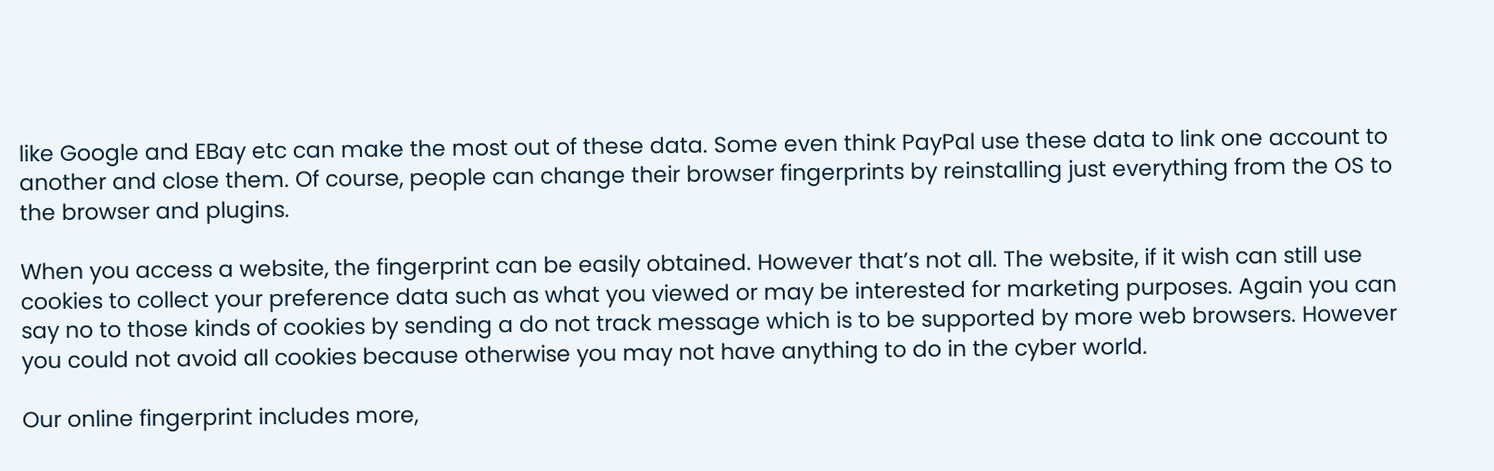like Google and EBay etc can make the most out of these data. Some even think PayPal use these data to link one account to another and close them. Of course, people can change their browser fingerprints by reinstalling just everything from the OS to the browser and plugins.

When you access a website, the fingerprint can be easily obtained. However that’s not all. The website, if it wish can still use cookies to collect your preference data such as what you viewed or may be interested for marketing purposes. Again you can say no to those kinds of cookies by sending a do not track message which is to be supported by more web browsers. However you could not avoid all cookies because otherwise you may not have anything to do in the cyber world.

Our online fingerprint includes more,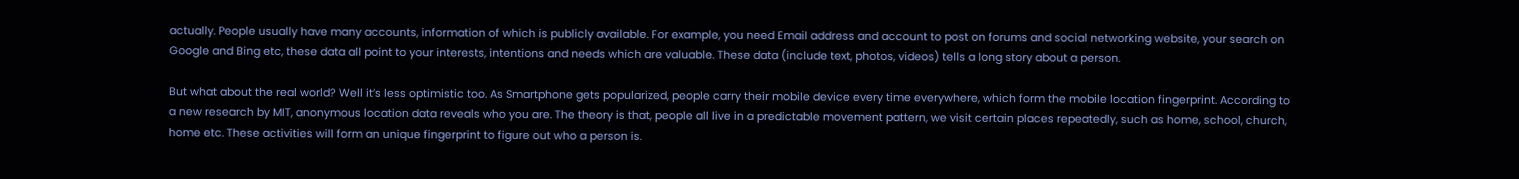actually. People usually have many accounts, information of which is publicly available. For example, you need Email address and account to post on forums and social networking website, your search on Google and Bing etc, these data all point to your interests, intentions and needs which are valuable. These data (include text, photos, videos) tells a long story about a person.

But what about the real world? Well it’s less optimistic too. As Smartphone gets popularized, people carry their mobile device every time everywhere, which form the mobile location fingerprint. According to a new research by MIT, anonymous location data reveals who you are. The theory is that, people all live in a predictable movement pattern, we visit certain places repeatedly, such as home, school, church, home etc. These activities will form an unique fingerprint to figure out who a person is.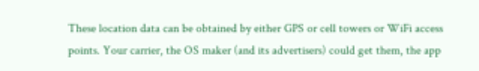These location data can be obtained by either GPS or cell towers or WiFi access points. Your carrier, the OS maker (and its advertisers) could get them, the app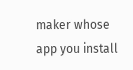maker whose app you install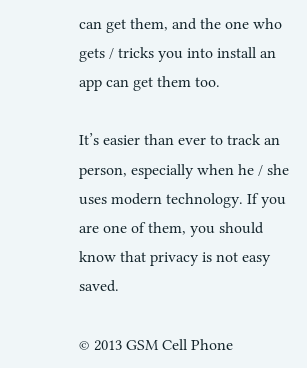can get them, and the one who gets / tricks you into install an app can get them too.

It’s easier than ever to track an person, especially when he / she uses modern technology. If you are one of them, you should know that privacy is not easy saved.

© 2013 GSM Cell Phone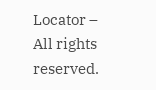Locator – All rights reserved.